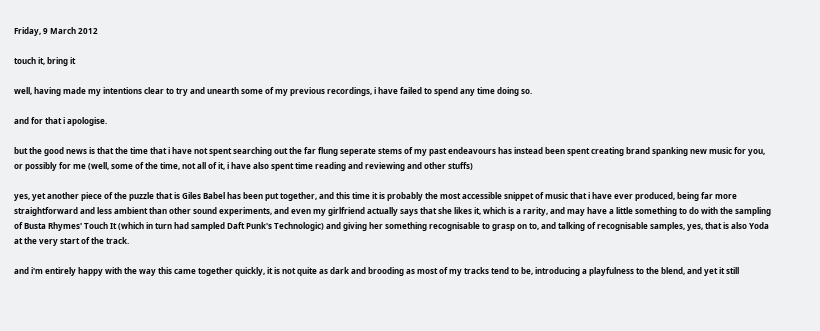Friday, 9 March 2012

touch it, bring it

well, having made my intentions clear to try and unearth some of my previous recordings, i have failed to spend any time doing so.

and for that i apologise.

but the good news is that the time that i have not spent searching out the far flung seperate stems of my past endeavours has instead been spent creating brand spanking new music for you, or possibly for me (well, some of the time, not all of it, i have also spent time reading and reviewing and other stuffs)

yes, yet another piece of the puzzle that is Giles Babel has been put together, and this time it is probably the most accessible snippet of music that i have ever produced, being far more straightforward and less ambient than other sound experiments, and even my girlfriend actually says that she likes it, which is a rarity, and may have a little something to do with the sampling of Busta Rhymes' Touch It (which in turn had sampled Daft Punk's Technologic) and giving her something recognisable to grasp on to, and talking of recognisable samples, yes, that is also Yoda at the very start of the track.

and i'm entirely happy with the way this came together quickly, it is not quite as dark and brooding as most of my tracks tend to be, introducing a playfulness to the blend, and yet it still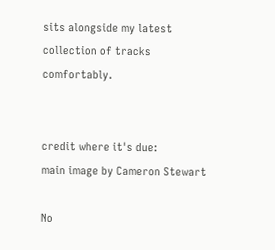sits alongside my latest collection of tracks comfortably.


credit where it's due:
main image by Cameron Stewart

No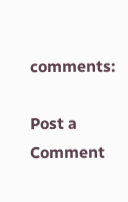comments:

Post a Comment